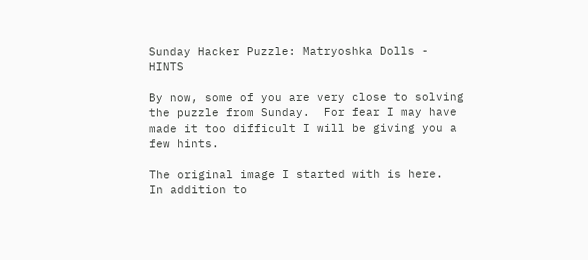Sunday Hacker Puzzle: Matryoshka Dolls - HINTS

By now, some of you are very close to solving the puzzle from Sunday.  For fear I may have made it too difficult I will be giving you a few hints.

The original image I started with is here.  In addition to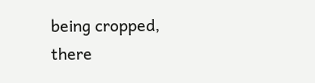being cropped, there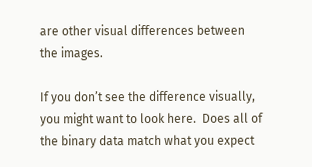are other visual differences between the images.

If you don’t see the difference visually, you might want to look here.  Does all of the binary data match what you expect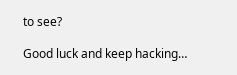to see?

Good luck and keep hacking…